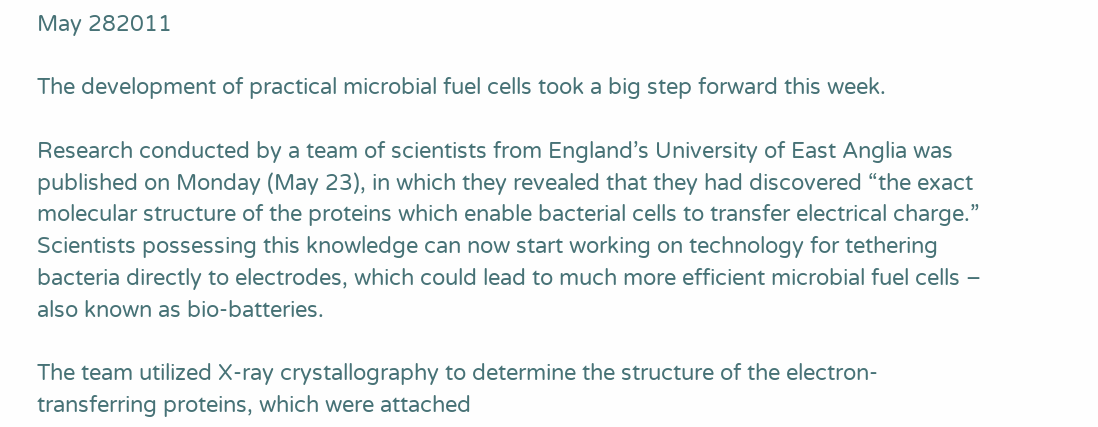May 282011

The development of practical microbial fuel cells took a big step forward this week.

Research conducted by a team of scientists from England’s University of East Anglia was published on Monday (May 23), in which they revealed that they had discovered “the exact molecular structure of the proteins which enable bacterial cells to transfer electrical charge.” Scientists possessing this knowledge can now start working on technology for tethering bacteria directly to electrodes, which could lead to much more efficient microbial fuel cells – also known as bio-batteries.

The team utilized X-ray crystallography to determine the structure of the electron-transferring proteins, which were attached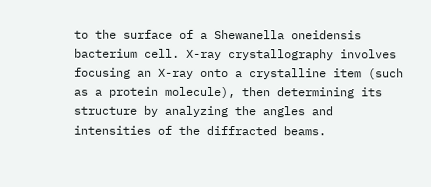to the surface of a Shewanella oneidensis bacterium cell. X-ray crystallography involves focusing an X-ray onto a crystalline item (such as a protein molecule), then determining its structure by analyzing the angles and intensities of the diffracted beams.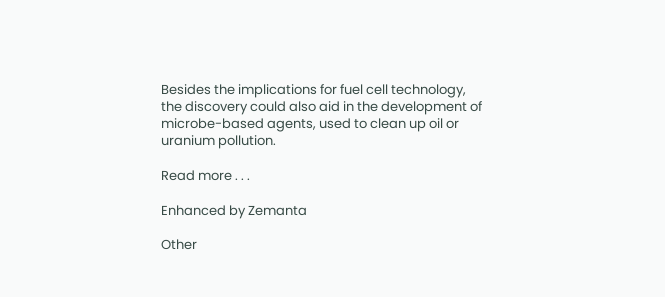Besides the implications for fuel cell technology, the discovery could also aid in the development of microbe-based agents, used to clean up oil or uranium pollution.

Read more . . .

Enhanced by Zemanta

Other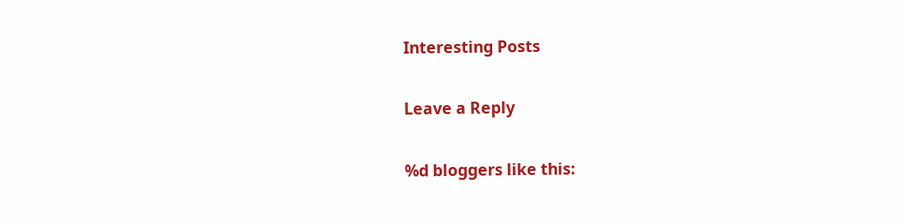Interesting Posts

Leave a Reply

%d bloggers like this: